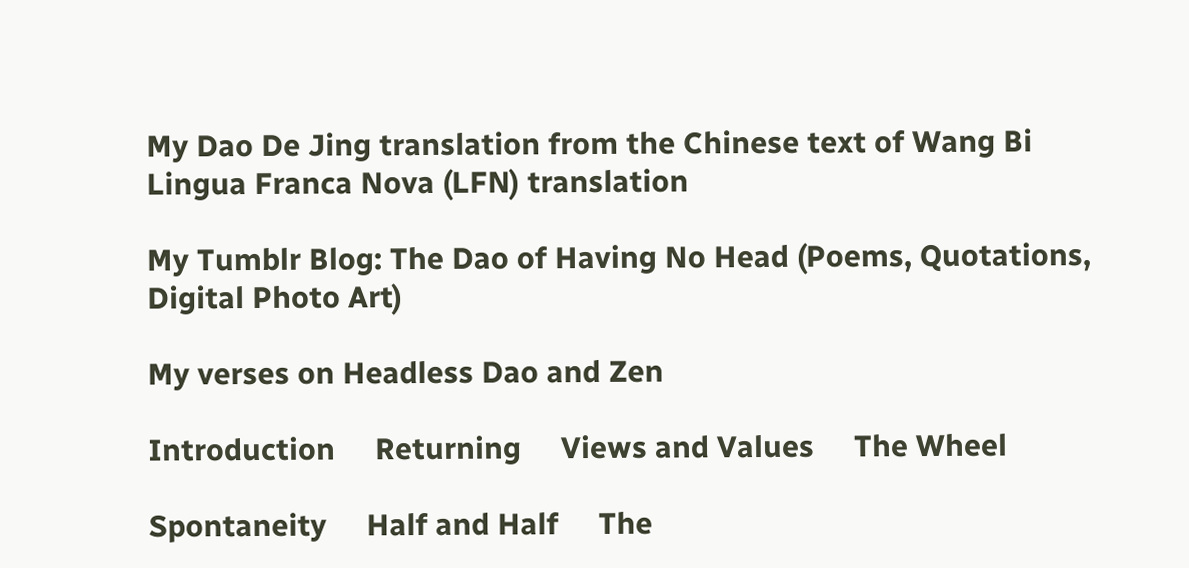My Dao De Jing translation from the Chinese text of Wang Bi     Lingua Franca Nova (LFN) translation

My Tumblr Blog: The Dao of Having No Head (Poems, Quotations, Digital Photo Art)

My verses on Headless Dao and Zen

Introduction     Returning     Views and Values     The Wheel

Spontaneity     Half and Half     The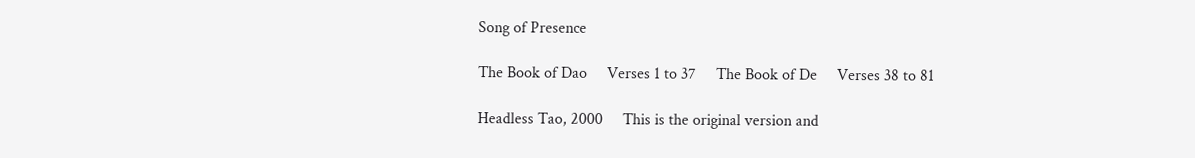Song of Presence

The Book of Dao     Verses 1 to 37     The Book of De     Verses 38 to 81

Headless Tao, 2000     This is the original version and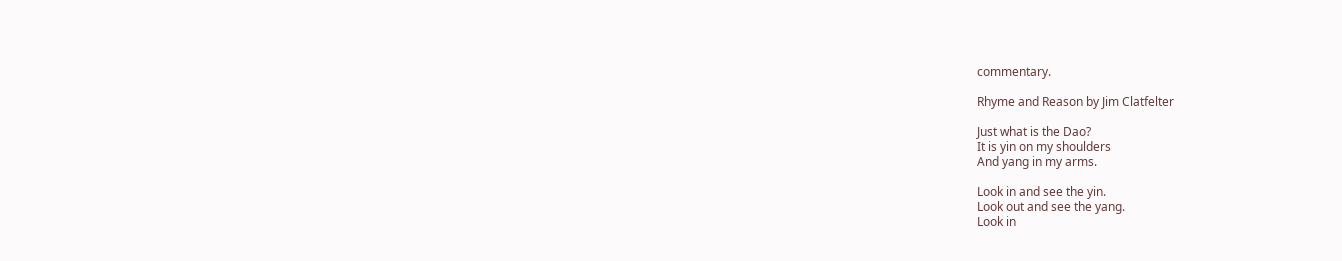commentary.

Rhyme and Reason by Jim Clatfelter

Just what is the Dao?
It is yin on my shoulders
And yang in my arms.

Look in and see the yin.
Look out and see the yang.
Look in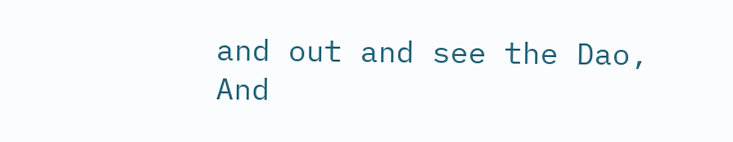and out and see the Dao,
And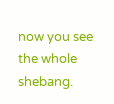now you see the whole shebang.